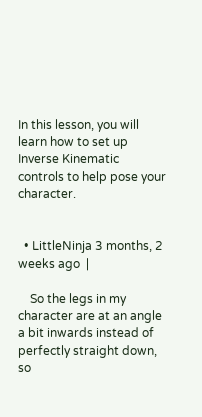In this lesson, you will learn how to set up Inverse Kinematic controls to help pose your character.


  • LittleNinja 3 months, 2 weeks ago  |

    So the legs in my character are at an angle a bit inwards instead of perfectly straight down, so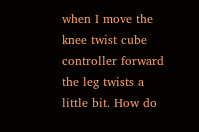when I move the knee twist cube controller forward the leg twists a little bit. How do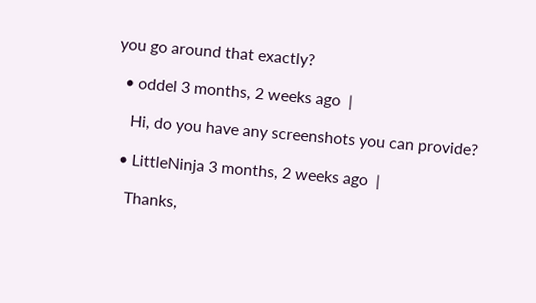you go around that exactly?

  • oddel 3 months, 2 weeks ago  |

    Hi, do you have any screenshots you can provide?

  • LittleNinja 3 months, 2 weeks ago  |

    Thanks,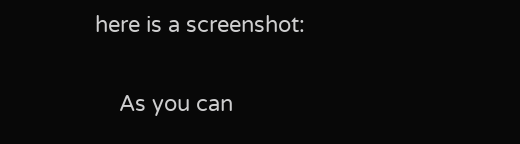here is a screenshot:

    As you can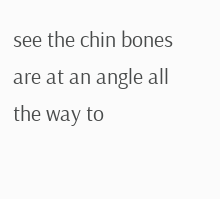see the chin bones are at an angle all the way to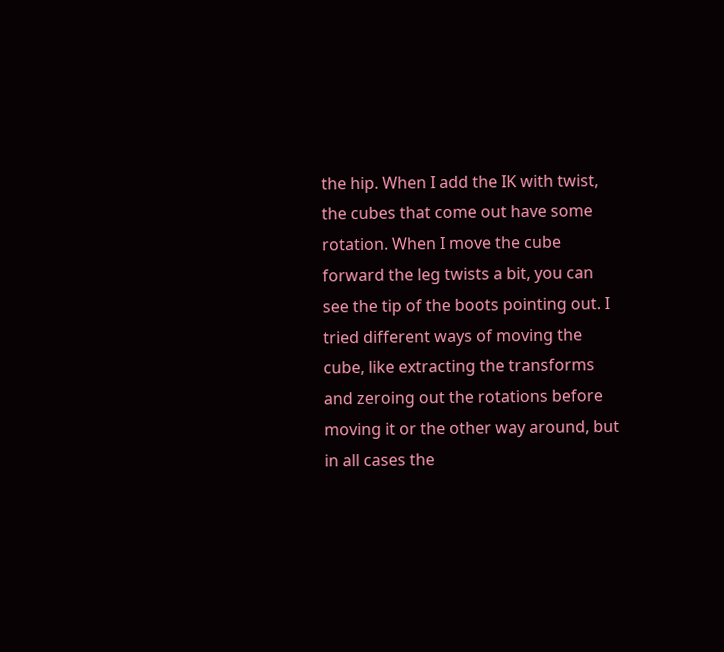the hip. When I add the IK with twist, the cubes that come out have some rotation. When I move the cube forward the leg twists a bit, you can see the tip of the boots pointing out. I tried different ways of moving the cube, like extracting the transforms and zeroing out the rotations before moving it or the other way around, but in all cases the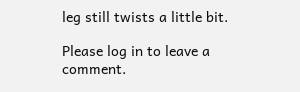leg still twists a little bit.

Please log in to leave a comment.